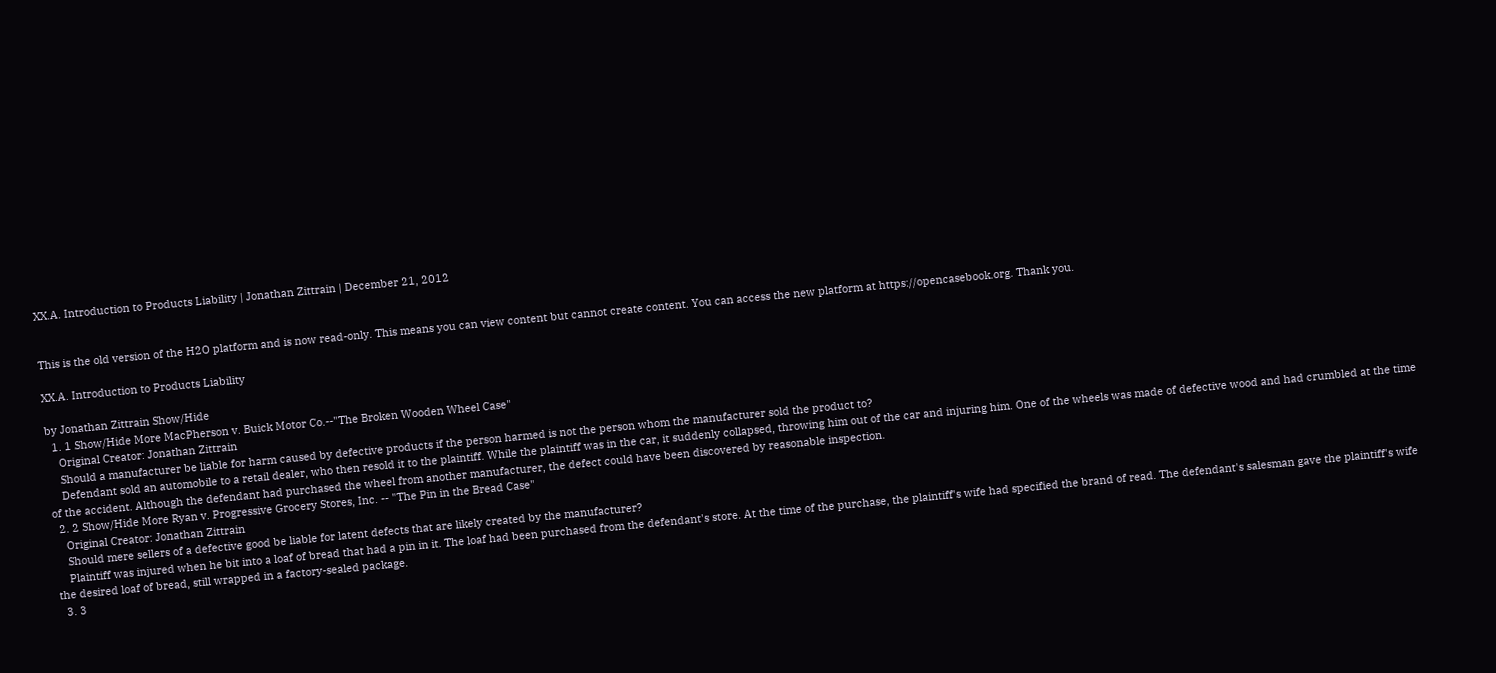XX.A. Introduction to Products Liability | Jonathan Zittrain | December 21, 2012


This is the old version of the H2O platform and is now read-only. This means you can view content but cannot create content. You can access the new platform at https://opencasebook.org. Thank you.

XX.A. Introduction to Products Liability

by Jonathan Zittrain Show/Hide
  1. 1 Show/Hide More MacPherson v. Buick Motor Co.--"The Broken Wooden Wheel Case"
    Original Creator: Jonathan Zittrain
    Should a manufacturer be liable for harm caused by defective products if the person harmed is not the person whom the manufacturer sold the product to?
    Defendant sold an automobile to a retail dealer, who then resold it to the plaintiff. While the plaintiff was in the car, it suddenly collapsed, throwing him out of the car and injuring him. One of the wheels was made of defective wood and had crumbled at the time of the accident. Although the defendant had purchased the wheel from another manufacturer, the defect could have been discovered by reasonable inspection.
  2. 2 Show/Hide More Ryan v. Progressive Grocery Stores, Inc. -- "The Pin in the Bread Case"
    Original Creator: Jonathan Zittrain
    Should mere sellers of a defective good be liable for latent defects that are likely created by the manufacturer?
    Plaintiff was injured when he bit into a loaf of bread that had a pin in it. The loaf had been purchased from the defendant's store. At the time of the purchase, the plaintiff's wife had specified the brand of read. The defendant's salesman gave the plaintiff's wife the desired loaf of bread, still wrapped in a factory-sealed package.
  3. 3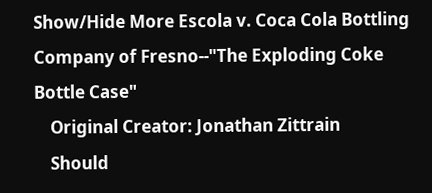Show/Hide More Escola v. Coca Cola Bottling Company of Fresno--"The Exploding Coke Bottle Case"
    Original Creator: Jonathan Zittrain
    Should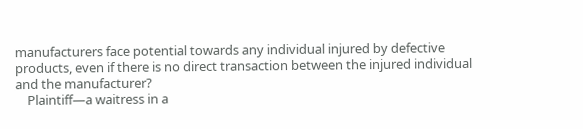manufacturers face potential towards any individual injured by defective products, even if there is no direct transaction between the injured individual and the manufacturer?
    Plaintiff—a waitress in a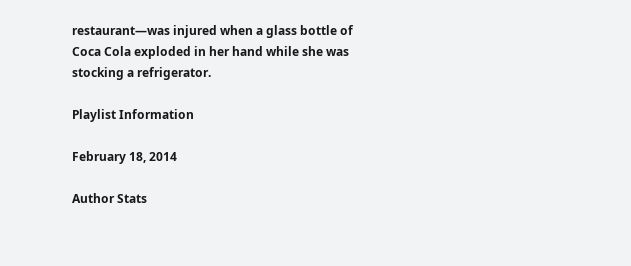restaurant—was injured when a glass bottle of Coca Cola exploded in her hand while she was stocking a refrigerator.

Playlist Information

February 18, 2014

Author Stats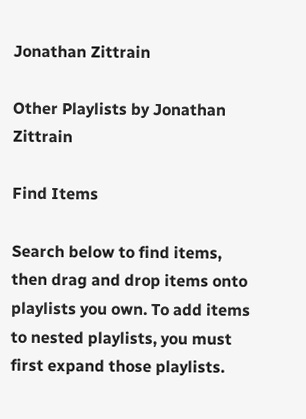Jonathan Zittrain

Other Playlists by Jonathan Zittrain

Find Items

Search below to find items, then drag and drop items onto playlists you own. To add items to nested playlists, you must first expand those playlists.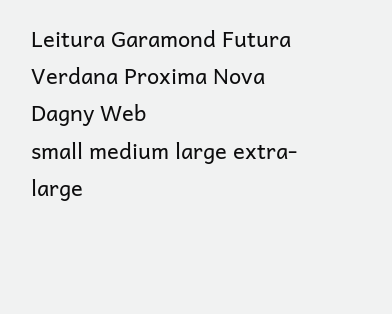Leitura Garamond Futura Verdana Proxima Nova Dagny Web
small medium large extra-large